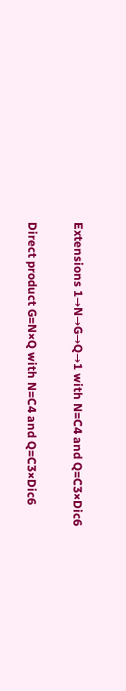Extensions 1→N→G→Q→1 with N=C4 and Q=C3×Dic6

Direct product G=N×Q with N=C4 and Q=C3×Dic6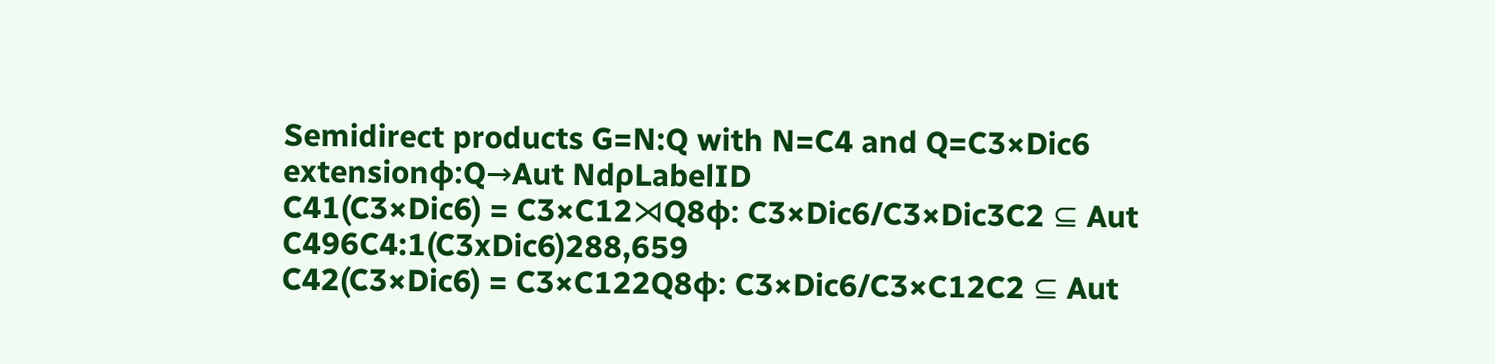Semidirect products G=N:Q with N=C4 and Q=C3×Dic6
extensionφ:Q→Aut NdρLabelID
C41(C3×Dic6) = C3×C12⋊Q8φ: C3×Dic6/C3×Dic3C2 ⊆ Aut C496C4:1(C3xDic6)288,659
C42(C3×Dic6) = C3×C122Q8φ: C3×Dic6/C3×C12C2 ⊆ Aut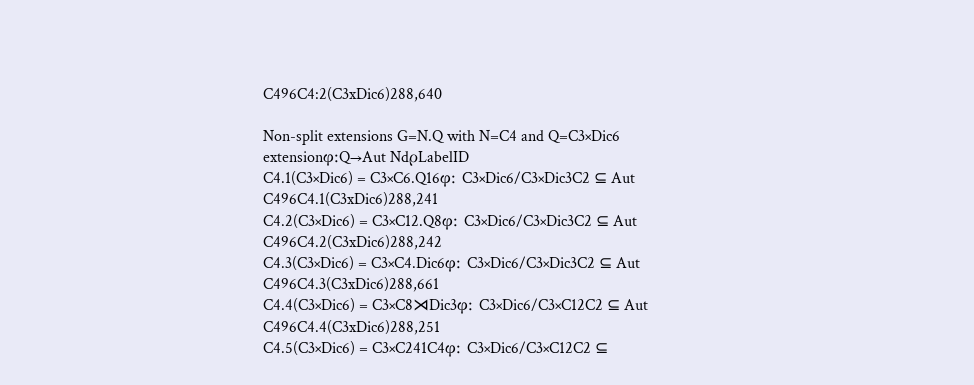C496C4:2(C3xDic6)288,640

Non-split extensions G=N.Q with N=C4 and Q=C3×Dic6
extensionφ:Q→Aut NdρLabelID
C4.1(C3×Dic6) = C3×C6.Q16φ: C3×Dic6/C3×Dic3C2 ⊆ Aut C496C4.1(C3xDic6)288,241
C4.2(C3×Dic6) = C3×C12.Q8φ: C3×Dic6/C3×Dic3C2 ⊆ Aut C496C4.2(C3xDic6)288,242
C4.3(C3×Dic6) = C3×C4.Dic6φ: C3×Dic6/C3×Dic3C2 ⊆ Aut C496C4.3(C3xDic6)288,661
C4.4(C3×Dic6) = C3×C8⋊Dic3φ: C3×Dic6/C3×C12C2 ⊆ Aut C496C4.4(C3xDic6)288,251
C4.5(C3×Dic6) = C3×C241C4φ: C3×Dic6/C3×C12C2 ⊆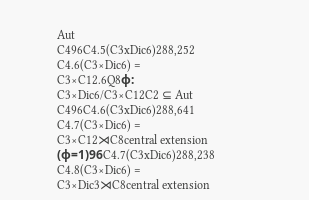Aut C496C4.5(C3xDic6)288,252
C4.6(C3×Dic6) = C3×C12.6Q8φ: C3×Dic6/C3×C12C2 ⊆ Aut C496C4.6(C3xDic6)288,641
C4.7(C3×Dic6) = C3×C12⋊C8central extension (φ=1)96C4.7(C3xDic6)288,238
C4.8(C3×Dic6) = C3×Dic3⋊C8central extension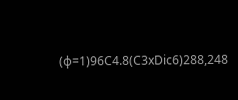(φ=1)96C4.8(C3xDic6)288,248